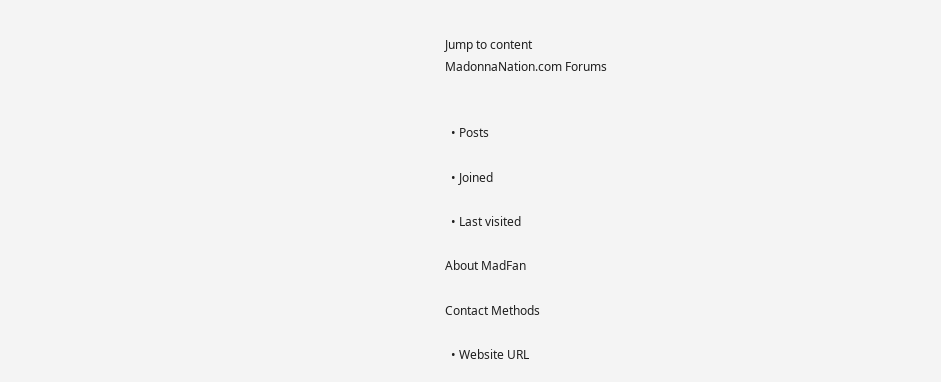Jump to content
MadonnaNation.com Forums


  • Posts

  • Joined

  • Last visited

About MadFan

Contact Methods

  • Website URL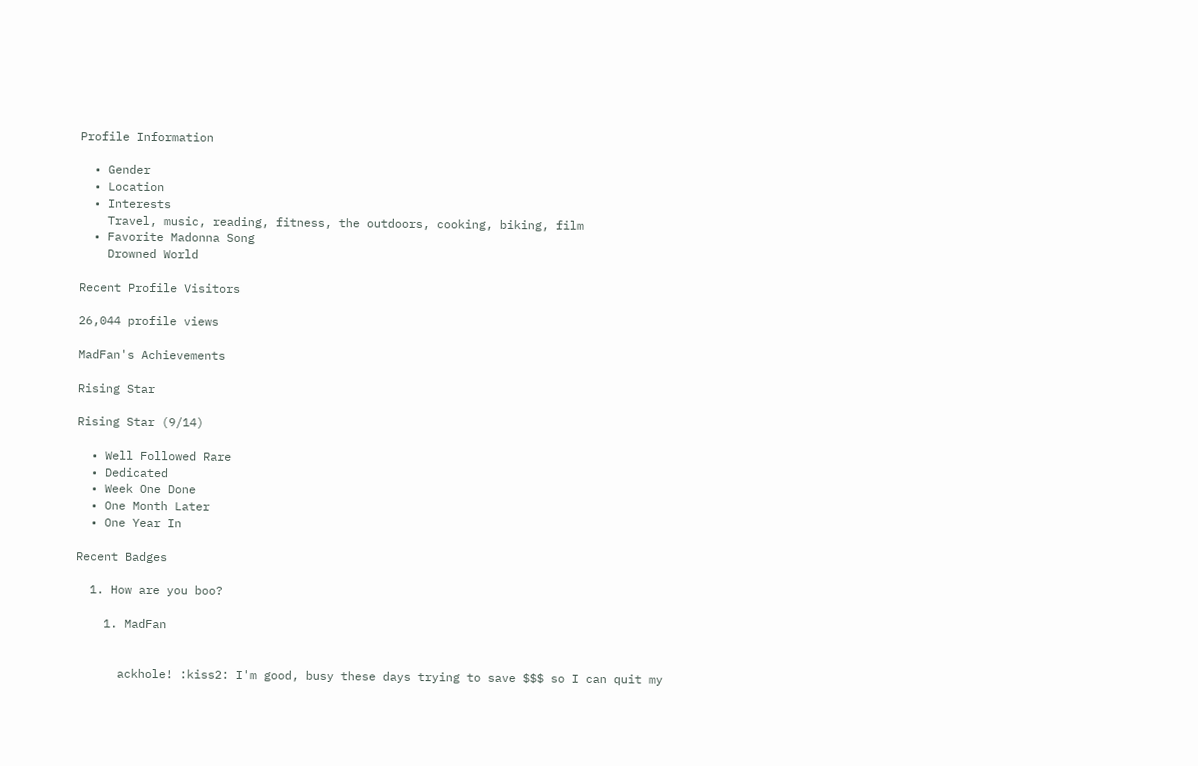Profile Information

  • Gender
  • Location
  • Interests
    Travel, music, reading, fitness, the outdoors, cooking, biking, film
  • Favorite Madonna Song
    Drowned World

Recent Profile Visitors

26,044 profile views

MadFan's Achievements

Rising Star

Rising Star (9/14)

  • Well Followed Rare
  • Dedicated
  • Week One Done
  • One Month Later
  • One Year In

Recent Badges

  1. How are you boo?

    1. MadFan


      ackhole! :kiss2: I'm good, busy these days trying to save $$$ so I can quit my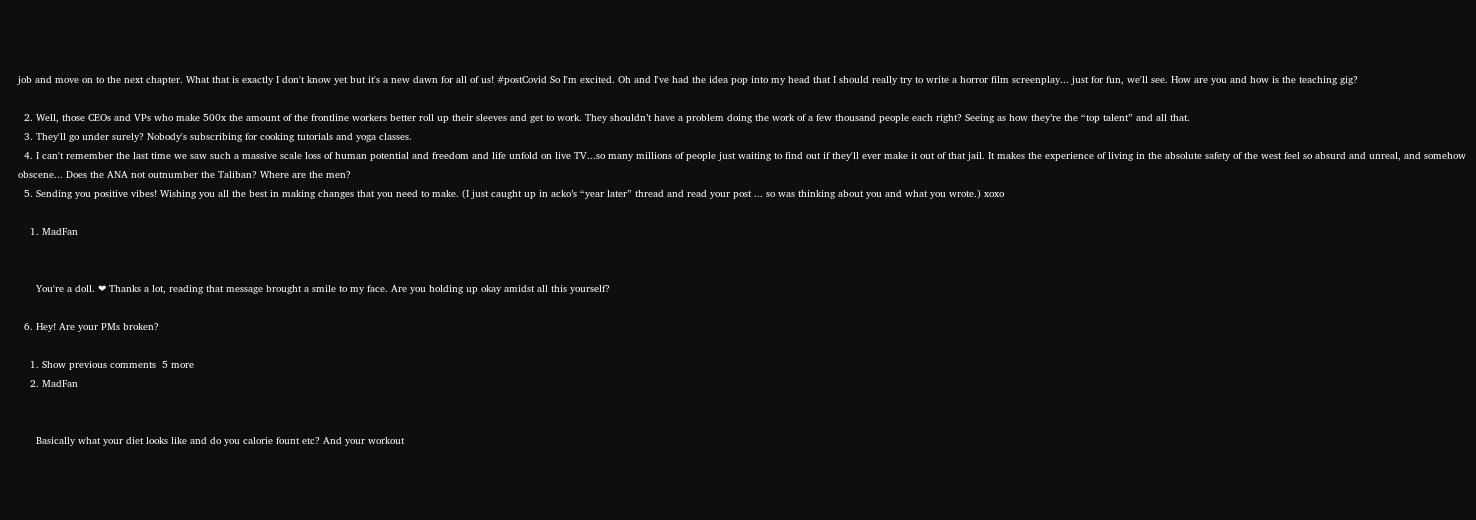job and move on to the next chapter. What that is exactly I don't know yet but it's a new dawn for all of us! #postCovid So I'm excited. Oh and I've had the idea pop into my head that I should really try to write a horror film screenplay... just for fun, we'll see. How are you and how is the teaching gig?

  2. Well, those CEOs and VPs who make 500x the amount of the frontline workers better roll up their sleeves and get to work. They shouldn’t have a problem doing the work of a few thousand people each right? Seeing as how they’re the “top talent” and all that.
  3. They'll go under surely? Nobody's subscribing for cooking tutorials and yoga classes.
  4. I can't remember the last time we saw such a massive scale loss of human potential and freedom and life unfold on live TV...so many millions of people just waiting to find out if they'll ever make it out of that jail. It makes the experience of living in the absolute safety of the west feel so absurd and unreal, and somehow obscene... Does the ANA not outnumber the Taliban? Where are the men?
  5. Sending you positive vibes! Wishing you all the best in making changes that you need to make. (I just caught up in acko’s “year later” thread and read your post ... so was thinking about you and what you wrote.) xoxo

    1. MadFan


      You're a doll. ❤ Thanks a lot, reading that message brought a smile to my face. Are you holding up okay amidst all this yourself?

  6. Hey! Are your PMs broken?

    1. Show previous comments  5 more
    2. MadFan


      Basically what your diet looks like and do you calorie fount etc? And your workout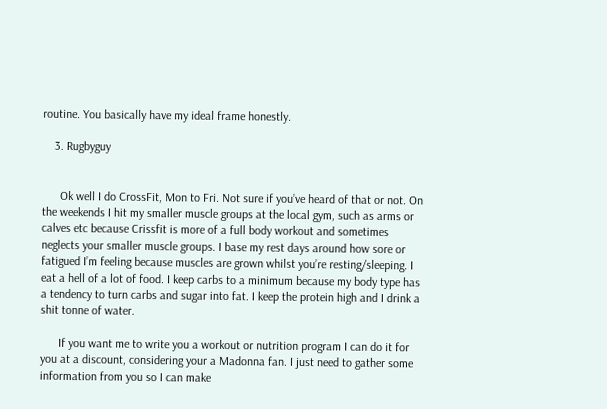routine. You basically have my ideal frame honestly.

    3. Rugbyguy


      Ok well I do CrossFit, Mon to Fri. Not sure if you’ve heard of that or not. On the weekends I hit my smaller muscle groups at the local gym, such as arms or calves etc because Crissfit is more of a full body workout and sometimes neglects your smaller muscle groups. I base my rest days around how sore or fatigued I’m feeling because muscles are grown whilst you’re resting/sleeping. I eat a hell of a lot of food. I keep carbs to a minimum because my body type has a tendency to turn carbs and sugar into fat. I keep the protein high and I drink a shit tonne of water.

      If you want me to write you a workout or nutrition program I can do it for you at a discount, considering your a Madonna fan. I just need to gather some information from you so I can make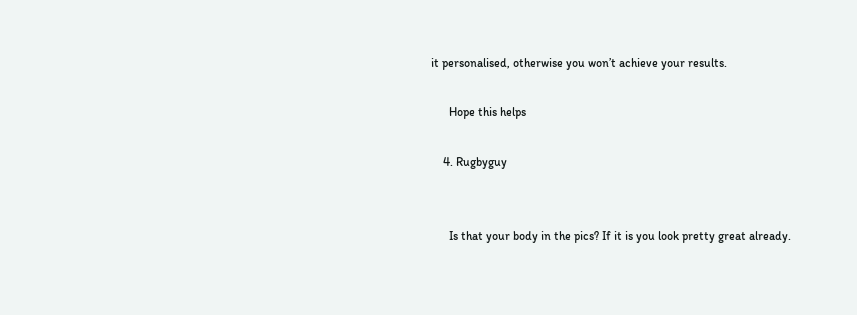it personalised, otherwise you won’t achieve your results.

      Hope this helps

    4. Rugbyguy


      Is that your body in the pics? If it is you look pretty great already.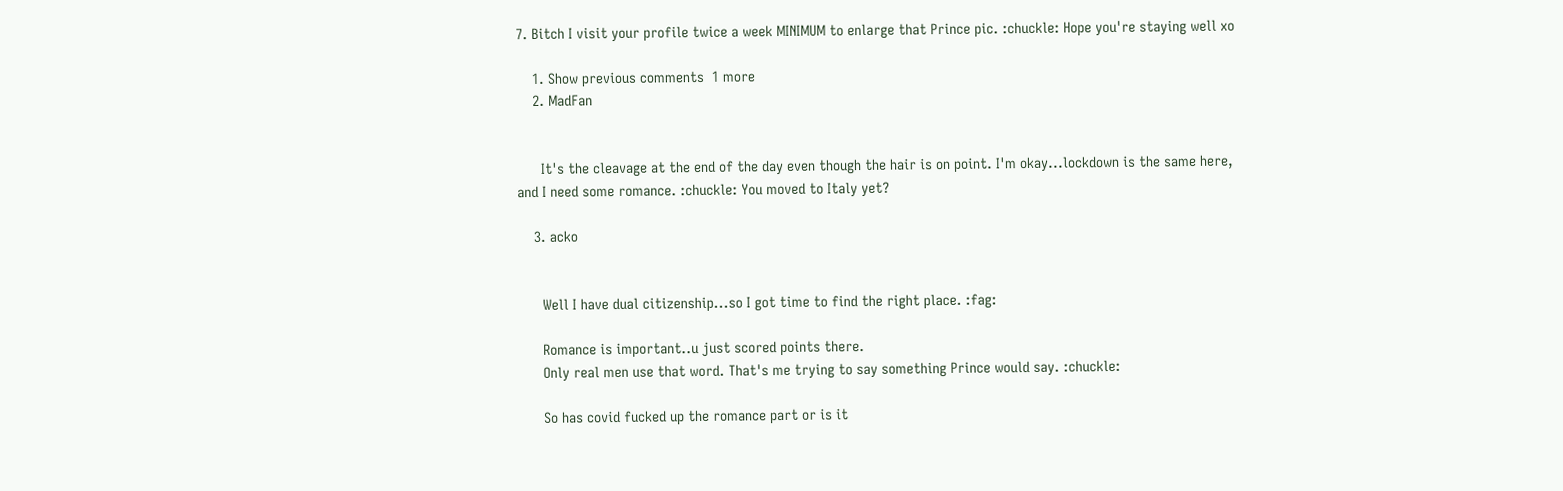7. Bitch I visit your profile twice a week MINIMUM to enlarge that Prince pic. :chuckle: Hope you're staying well xo

    1. Show previous comments  1 more
    2. MadFan


      It's the cleavage at the end of the day even though the hair is on point. I'm okay...lockdown is the same here, and I need some romance. :chuckle: You moved to Italy yet?

    3. acko


      Well I have dual citizenship...so I got time to find the right place. :fag:

      Romance is important..u just scored points there.
      Only real men use that word. That's me trying to say something Prince would say. :chuckle:

      So has covid fucked up the romance part or is it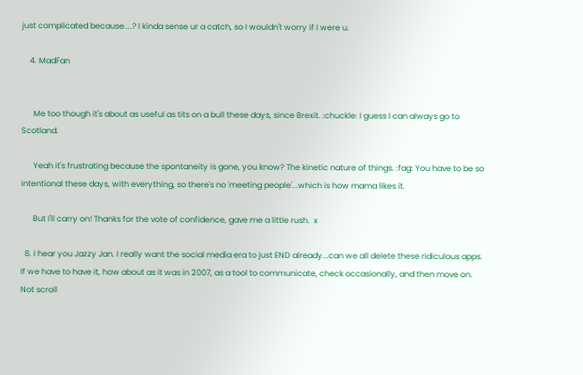just complicated because....? I kinda sense ur a catch, so I wouldn't worry if I were u.

    4. MadFan


      Me too though it's about as useful as tits on a bull these days, since Brexit. :chuckle: I guess I can always go to Scotland.

      Yeah it's frustrating because the spontaneity is gone, you know? The kinetic nature of things. :fag: You have to be so intentional these days, with everything, so there's no 'meeting people'...which is how mama likes it.

      But I'll carry on! Thanks for the vote of confidence, gave me a little rush.  x

  8. I hear you Jazzy Jan. I really want the social media era to just END already...can we all delete these ridiculous apps. If we have to have it, how about as it was in 2007, as a tool to communicate, check occasionally, and then move on. Not scroll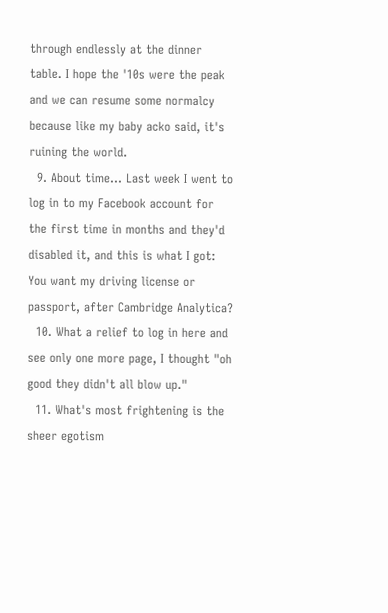through endlessly at the dinner table. I hope the '10s were the peak and we can resume some normalcy because like my baby acko said, it's ruining the world.
  9. About time... Last week I went to log in to my Facebook account for the first time in months and they'd disabled it, and this is what I got: You want my driving license or passport, after Cambridge Analytica?
  10. What a relief to log in here and see only one more page, I thought "oh good they didn't all blow up."
  11. What's most frightening is the sheer egotism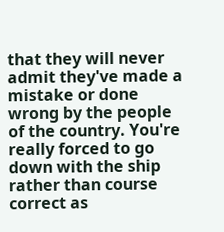that they will never admit they've made a mistake or done wrong by the people of the country. You're really forced to go down with the ship rather than course correct as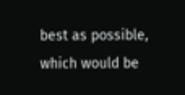best as possible, which would be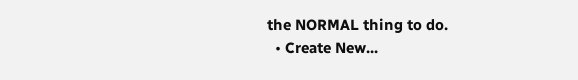the NORMAL thing to do.
  • Create New...